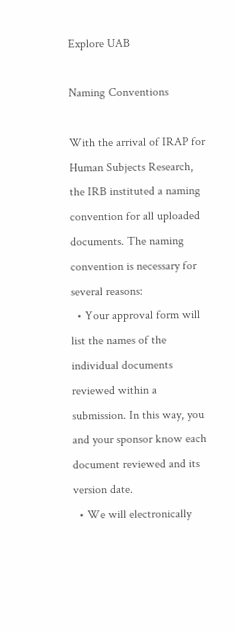Explore UAB

Naming Conventions

With the arrival of IRAP for Human Subjects Research, the IRB instituted a naming convention for all uploaded documents. The naming convention is necessary for several reasons:
  • Your approval form will list the names of the individual documents reviewed within a submission. In this way, you and your sponsor know each document reviewed and its version date.
  • We will electronically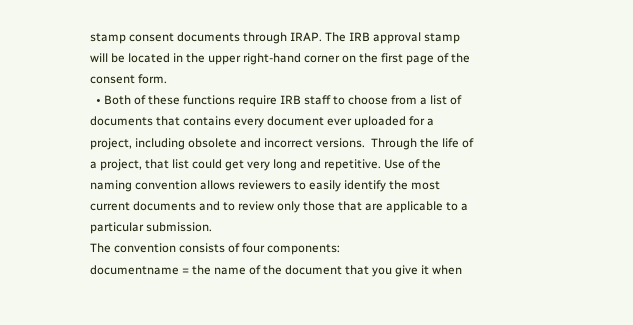stamp consent documents through IRAP. The IRB approval stamp will be located in the upper right-hand corner on the first page of the consent form.
  • Both of these functions require IRB staff to choose from a list of documents that contains every document ever uploaded for a project, including obsolete and incorrect versions.  Through the life of a project, that list could get very long and repetitive. Use of the naming convention allows reviewers to easily identify the most current documents and to review only those that are applicable to a particular submission.
The convention consists of four components:
documentname = the name of the document that you give it when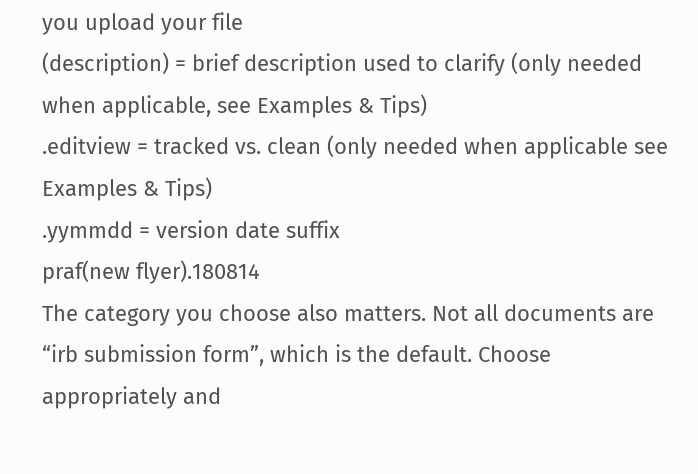you upload your file
(description) = brief description used to clarify (only needed when applicable, see Examples & Tips)
.editview = tracked vs. clean (only needed when applicable see Examples & Tips)
.yymmdd = version date suffix
praf(new flyer).180814
The category you choose also matters. Not all documents are “irb submission form”, which is the default. Choose appropriately and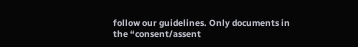follow our guidelines. Only documents in the “consent/assent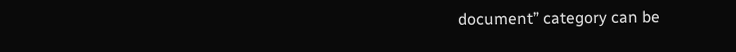document” category can be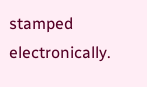stamped electronically.